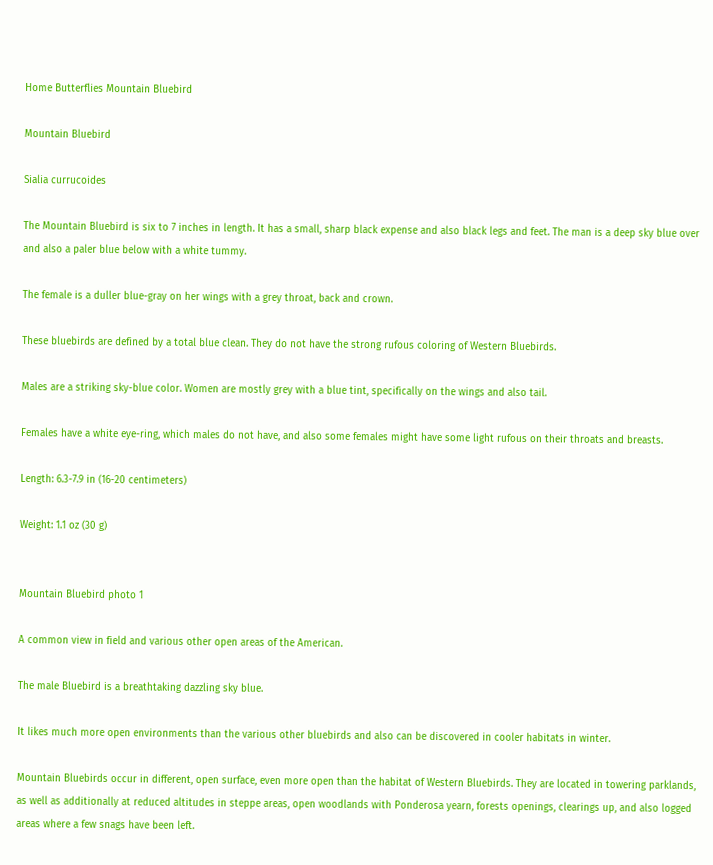Home Butterflies Mountain Bluebird

Mountain Bluebird

Sialia currucoides

The Mountain Bluebird is six to 7 inches in length. It has a small, sharp black expense and also black legs and feet. The man is a deep sky blue over and also a paler blue below with a white tummy.

The female is a duller blue-gray on her wings with a grey throat, back and crown.

These bluebirds are defined by a total blue clean. They do not have the strong rufous coloring of Western Bluebirds.

Males are a striking sky-blue color. Women are mostly grey with a blue tint, specifically on the wings and also tail.

Females have a white eye-ring, which males do not have, and also some females might have some light rufous on their throats and breasts.

Length: 6.3-7.9 in (16-20 centimeters)

Weight: 1.1 oz (30 g)


Mountain Bluebird photo 1

A common view in field and various other open areas of the American.

The male Bluebird is a breathtaking dazzling sky blue.

It likes much more open environments than the various other bluebirds and also can be discovered in cooler habitats in winter.

Mountain Bluebirds occur in different, open surface, even more open than the habitat of Western Bluebirds. They are located in towering parklands, as well as additionally at reduced altitudes in steppe areas, open woodlands with Ponderosa yearn, forests openings, clearings up, and also logged areas where a few snags have been left.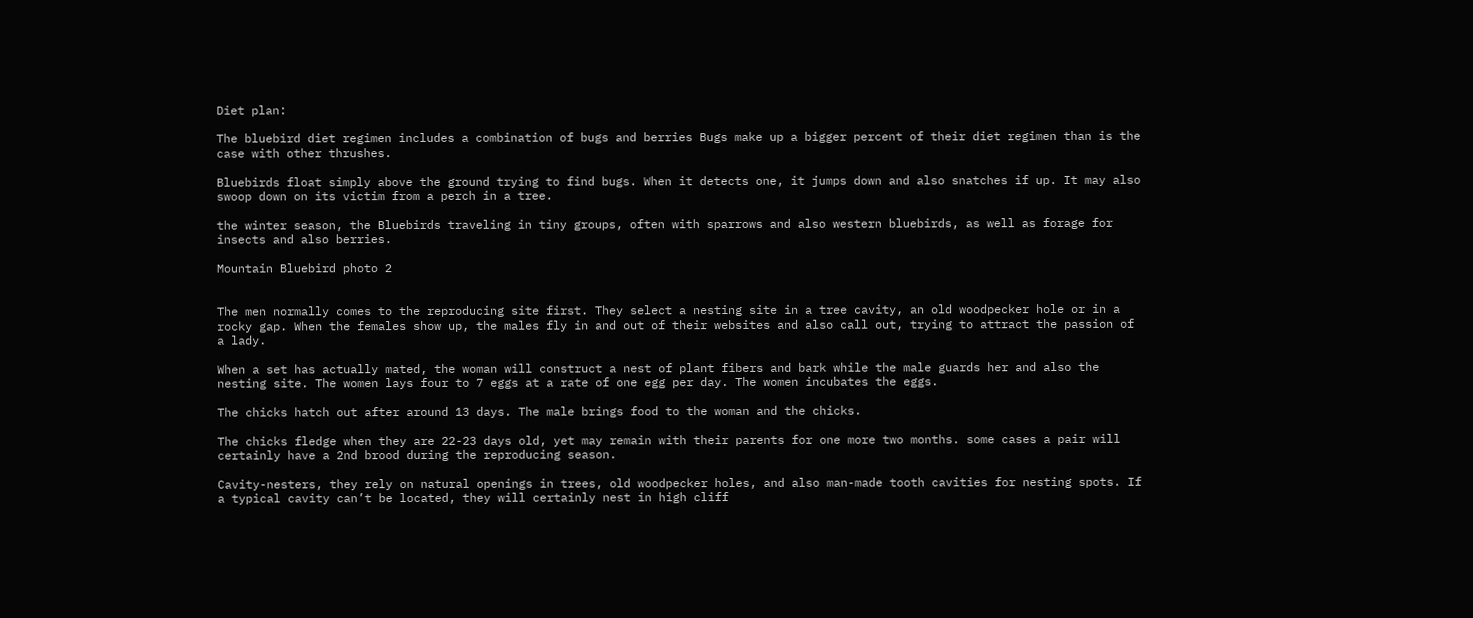Diet plan:

The bluebird diet regimen includes a combination of bugs and berries Bugs make up a bigger percent of their diet regimen than is the case with other thrushes.

Bluebirds float simply above the ground trying to find bugs. When it detects one, it jumps down and also snatches if up. It may also swoop down on its victim from a perch in a tree.

the winter season, the Bluebirds traveling in tiny groups, often with sparrows and also western bluebirds, as well as forage for insects and also berries.

Mountain Bluebird photo 2


The men normally comes to the reproducing site first. They select a nesting site in a tree cavity, an old woodpecker hole or in a rocky gap. When the females show up, the males fly in and out of their websites and also call out, trying to attract the passion of a lady.

When a set has actually mated, the woman will construct a nest of plant fibers and bark while the male guards her and also the nesting site. The women lays four to 7 eggs at a rate of one egg per day. The women incubates the eggs.

The chicks hatch out after around 13 days. The male brings food to the woman and the chicks.

The chicks fledge when they are 22-23 days old, yet may remain with their parents for one more two months. some cases a pair will certainly have a 2nd brood during the reproducing season.

Cavity-nesters, they rely on natural openings in trees, old woodpecker holes, and also man-made tooth cavities for nesting spots. If a typical cavity can’t be located, they will certainly nest in high cliff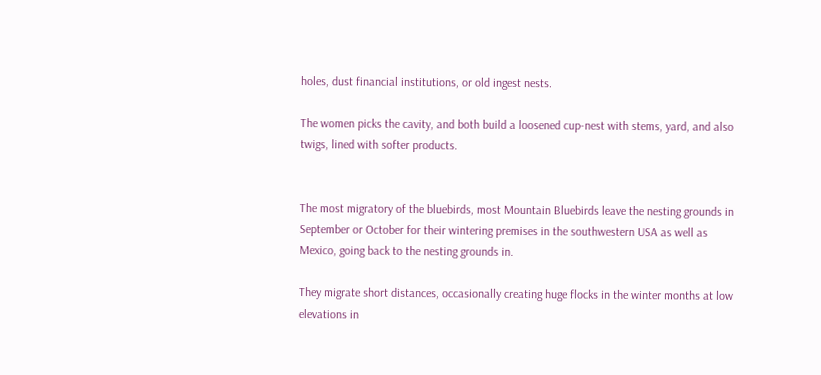holes, dust financial institutions, or old ingest nests.

The women picks the cavity, and both build a loosened cup-nest with stems, yard, and also twigs, lined with softer products.


The most migratory of the bluebirds, most Mountain Bluebirds leave the nesting grounds in September or October for their wintering premises in the southwestern USA as well as Mexico, going back to the nesting grounds in.

They migrate short distances, occasionally creating huge flocks in the winter months at low elevations in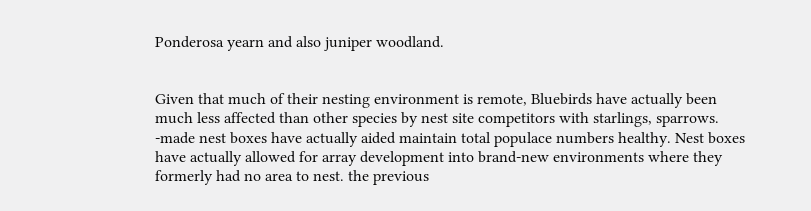Ponderosa yearn and also juniper woodland.


Given that much of their nesting environment is remote, Bluebirds have actually been much less affected than other species by nest site competitors with starlings, sparrows. -made nest boxes have actually aided maintain total populace numbers healthy. Nest boxes have actually allowed for array development into brand-new environments where they formerly had no area to nest. the previous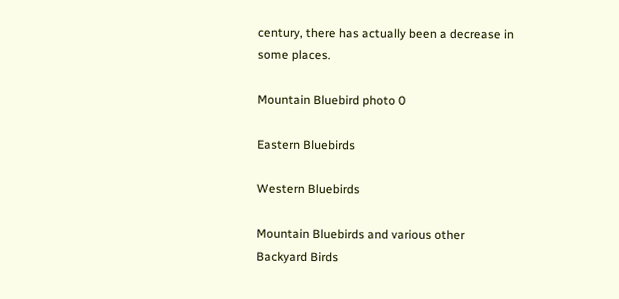century, there has actually been a decrease in some places.

Mountain Bluebird photo 0

Eastern Bluebirds

Western Bluebirds

Mountain Bluebirds and various other Backyard Birds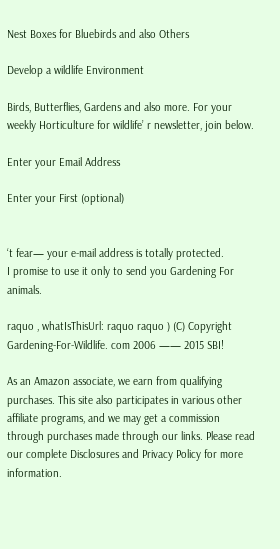Nest Boxes for Bluebirds and also Others

Develop a wildlife Environment

Birds, Butterflies, Gardens and also more. For your weekly Horticulture for wildlife’ r newsletter, join below.

Enter your Email Address

Enter your First (optional)


‘t fear— your e-mail address is totally protected.
I promise to use it only to send you Gardening For animals.

raquo , whatIsThisUrl: raquo raquo ) (C) Copyright Gardening-For-Wildlife. com 2006 —— 2015 SBI!

As an Amazon associate, we earn from qualifying purchases. This site also participates in various other affiliate programs, and we may get a commission through purchases made through our links. Please read our complete Disclosures and Privacy Policy for more information.